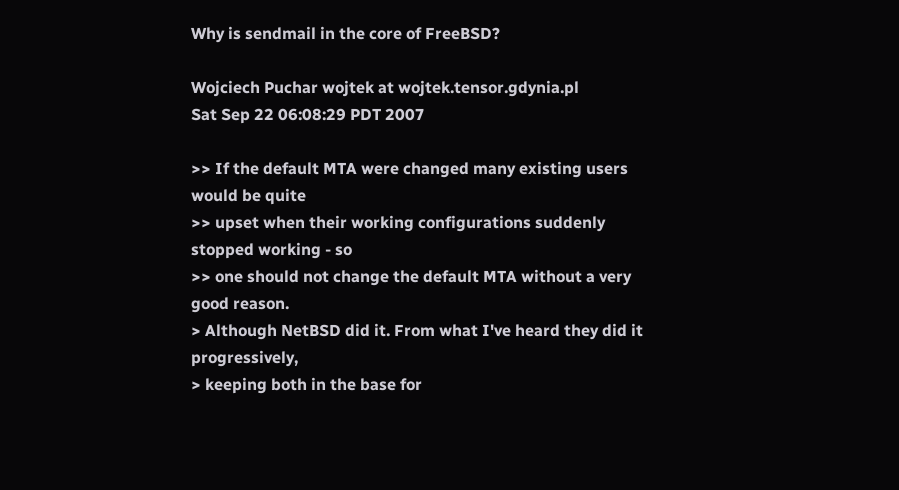Why is sendmail in the core of FreeBSD?

Wojciech Puchar wojtek at wojtek.tensor.gdynia.pl
Sat Sep 22 06:08:29 PDT 2007

>> If the default MTA were changed many existing users would be quite
>> upset when their working configurations suddenly stopped working - so
>> one should not change the default MTA without a very good reason.
> Although NetBSD did it. From what I've heard they did it progressively,
> keeping both in the base for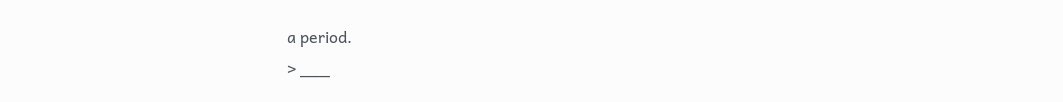a period.
> ___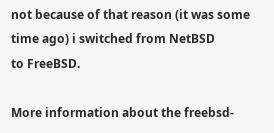not because of that reason (it was some time ago) i switched from NetBSD
to FreeBSD.

More information about the freebsd-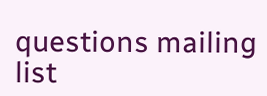questions mailing list